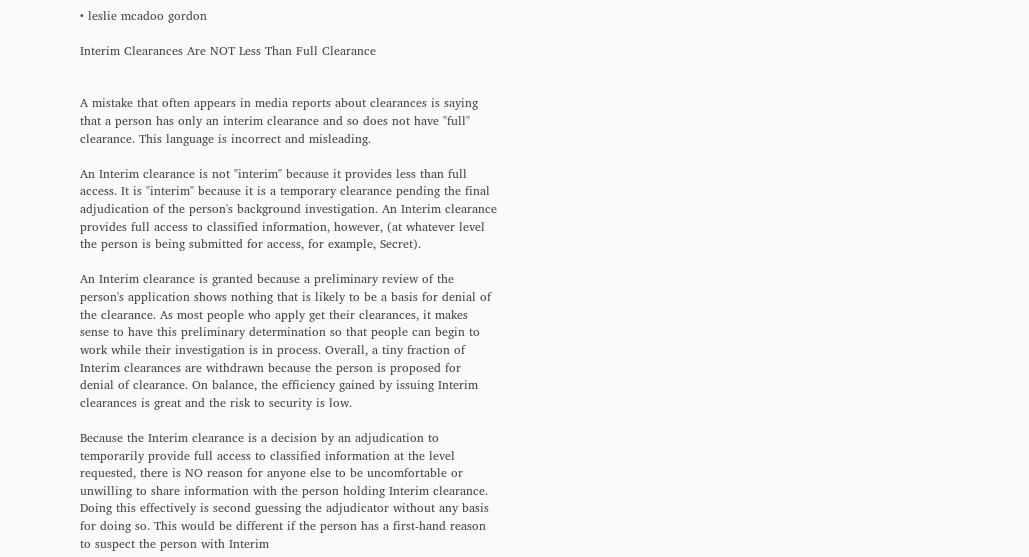• leslie mcadoo gordon

Interim Clearances Are NOT Less Than Full Clearance


A mistake that often appears in media reports about clearances is saying that a person has only an interim clearance and so does not have "full" clearance. This language is incorrect and misleading.

An Interim clearance is not "interim" because it provides less than full access. It is "interim" because it is a temporary clearance pending the final adjudication of the person's background investigation. An Interim clearance provides full access to classified information, however, (at whatever level the person is being submitted for access, for example, Secret).

An Interim clearance is granted because a preliminary review of the person's application shows nothing that is likely to be a basis for denial of the clearance. As most people who apply get their clearances, it makes sense to have this preliminary determination so that people can begin to work while their investigation is in process. Overall, a tiny fraction of Interim clearances are withdrawn because the person is proposed for denial of clearance. On balance, the efficiency gained by issuing Interim clearances is great and the risk to security is low.

Because the Interim clearance is a decision by an adjudication to temporarily provide full access to classified information at the level requested, there is NO reason for anyone else to be uncomfortable or unwilling to share information with the person holding Interim clearance. Doing this effectively is second guessing the adjudicator without any basis for doing so. This would be different if the person has a first-hand reason to suspect the person with Interim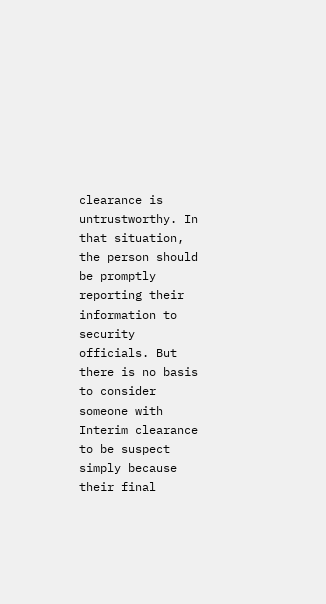clearance is untrustworthy. In that situation, the person should be promptly reporting their information to security officials. But there is no basis to consider someone with Interim clearance to be suspect simply because their final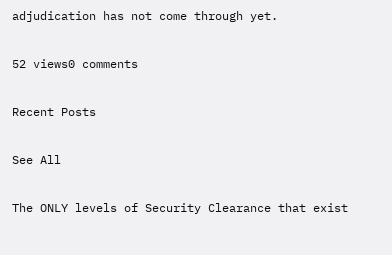adjudication has not come through yet.

52 views0 comments

Recent Posts

See All

The ONLY levels of Security Clearance that exist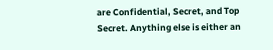are Confidential, Secret, and Top Secret. Anything else is either an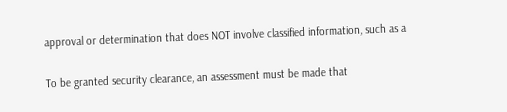approval or determination that does NOT involve classified information, such as a

To be granted security clearance, an assessment must be made that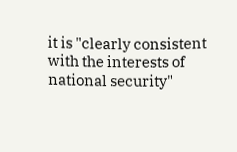it is "clearly consistent with the interests of national security"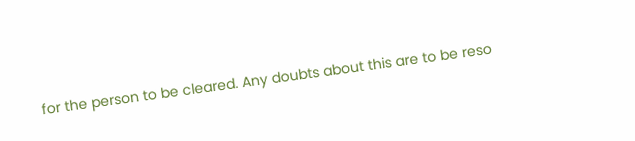for the person to be cleared. Any doubts about this are to be reso